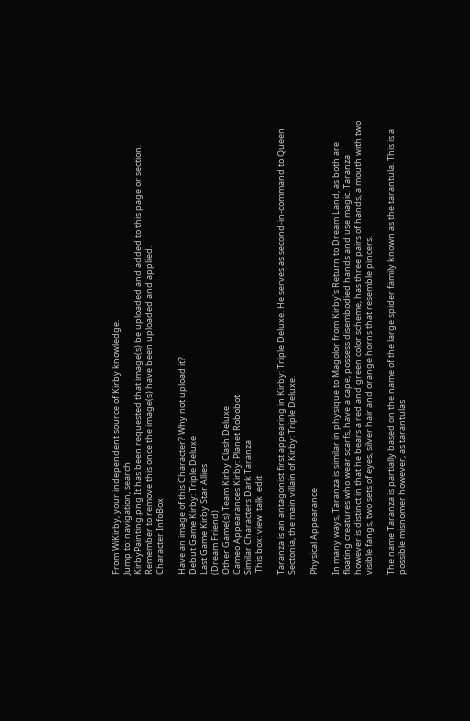From WiKirby, your independent source of Kirby knowledge.
Jump to: navigation, search
KirbyPainting.png It has been requested that image(s) be uploaded and added to this page or section. Remember to remove this once the image(s) have been uploaded and applied.
Character InfoBox

Have an image of this Character? Why not upload it?
Debut Game Kirby: Triple Deluxe
Last Game Kirby Star Allies
(Dream Friend)
Other Game(s) Team Kirby Clash Deluxe
Cameo Appearances Kirby: Planet Robobot
Similar Characters Dark Taranza
 This box: view  talk  edit

Taranza is an antagonist first appearing in Kirby: Triple Deluxe. He serves as second-in-command to Queen Sectonia, the main villain of Kirby: Triple Deluxe.

Physical Appearance

In many ways, Taranza is similar in physique to Magolor from Kirby's Return to Dream Land, as both are floating creatures who wear scarfs, have a cape, possess disembodied hands and use magic. Taranza however is distinct in that he bears a red and green color scheme, has three pairs of hands, a mouth with two visible fangs, two sets of eyes, silver hair and orange horns that resemble pincers.

The name Taranza is partially based on the name of the large spider family known as the tarantula. This is a possible misnomer however, as tarantulas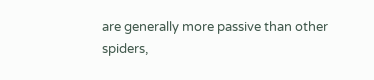are generally more passive than other spiders,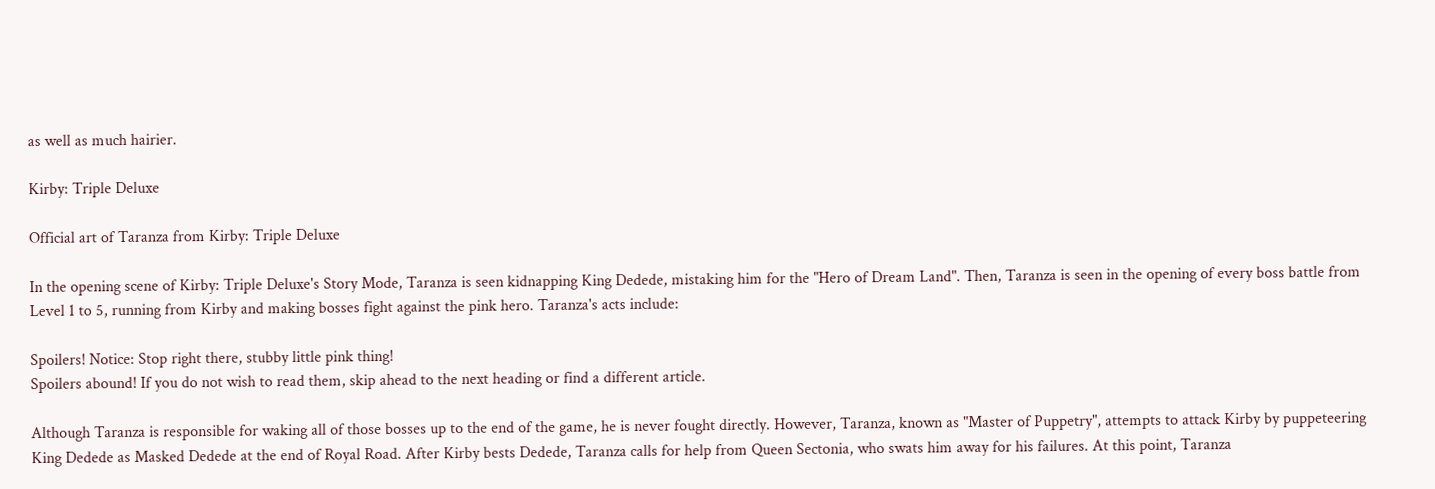as well as much hairier.

Kirby: Triple Deluxe

Official art of Taranza from Kirby: Triple Deluxe

In the opening scene of Kirby: Triple Deluxe's Story Mode, Taranza is seen kidnapping King Dedede, mistaking him for the "Hero of Dream Land". Then, Taranza is seen in the opening of every boss battle from Level 1 to 5, running from Kirby and making bosses fight against the pink hero. Taranza's acts include:

Spoilers! Notice: Stop right there, stubby little pink thing!
Spoilers abound! If you do not wish to read them, skip ahead to the next heading or find a different article.

Although Taranza is responsible for waking all of those bosses up to the end of the game, he is never fought directly. However, Taranza, known as "Master of Puppetry", attempts to attack Kirby by puppeteering King Dedede as Masked Dedede at the end of Royal Road. After Kirby bests Dedede, Taranza calls for help from Queen Sectonia, who swats him away for his failures. At this point, Taranza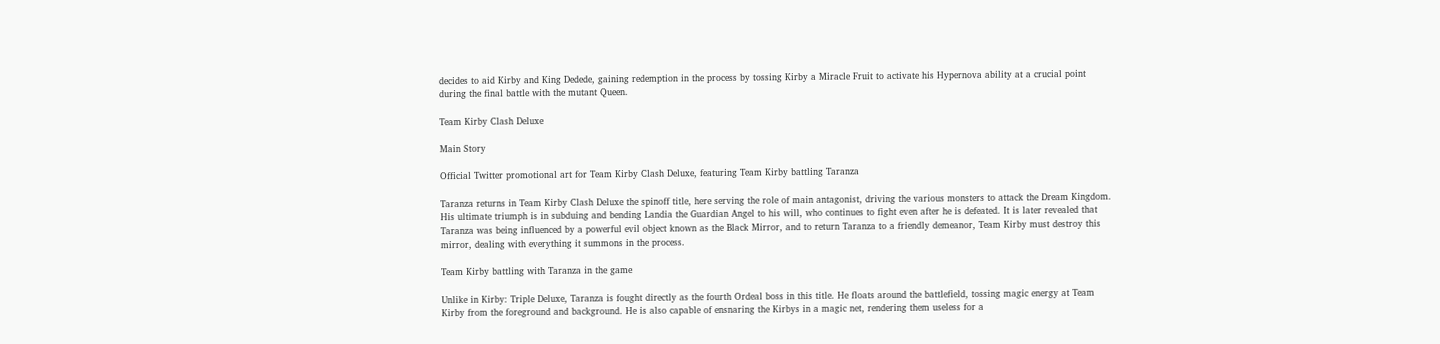decides to aid Kirby and King Dedede, gaining redemption in the process by tossing Kirby a Miracle Fruit to activate his Hypernova ability at a crucial point during the final battle with the mutant Queen.

Team Kirby Clash Deluxe

Main Story

Official Twitter promotional art for Team Kirby Clash Deluxe, featuring Team Kirby battling Taranza

Taranza returns in Team Kirby Clash Deluxe the spinoff title, here serving the role of main antagonist, driving the various monsters to attack the Dream Kingdom. His ultimate triumph is in subduing and bending Landia the Guardian Angel to his will, who continues to fight even after he is defeated. It is later revealed that Taranza was being influenced by a powerful evil object known as the Black Mirror, and to return Taranza to a friendly demeanor, Team Kirby must destroy this mirror, dealing with everything it summons in the process.

Team Kirby battling with Taranza in the game

Unlike in Kirby: Triple Deluxe, Taranza is fought directly as the fourth Ordeal boss in this title. He floats around the battlefield, tossing magic energy at Team Kirby from the foreground and background. He is also capable of ensnaring the Kirbys in a magic net, rendering them useless for a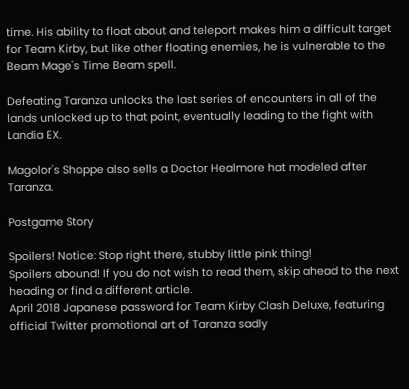time. His ability to float about and teleport makes him a difficult target for Team Kirby, but like other floating enemies, he is vulnerable to the Beam Mage's Time Beam spell.

Defeating Taranza unlocks the last series of encounters in all of the lands unlocked up to that point, eventually leading to the fight with Landia EX.

Magolor's Shoppe also sells a Doctor Healmore hat modeled after Taranza.

Postgame Story

Spoilers! Notice: Stop right there, stubby little pink thing!
Spoilers abound! If you do not wish to read them, skip ahead to the next heading or find a different article.
April 2018 Japanese password for Team Kirby Clash Deluxe, featuring official Twitter promotional art of Taranza sadly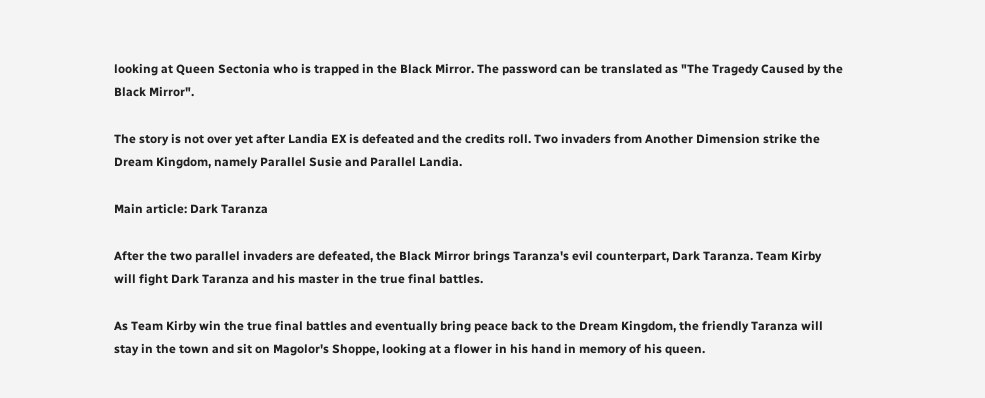looking at Queen Sectonia who is trapped in the Black Mirror. The password can be translated as "The Tragedy Caused by the Black Mirror".

The story is not over yet after Landia EX is defeated and the credits roll. Two invaders from Another Dimension strike the Dream Kingdom, namely Parallel Susie and Parallel Landia.

Main article: Dark Taranza

After the two parallel invaders are defeated, the Black Mirror brings Taranza's evil counterpart, Dark Taranza. Team Kirby will fight Dark Taranza and his master in the true final battles.

As Team Kirby win the true final battles and eventually bring peace back to the Dream Kingdom, the friendly Taranza will stay in the town and sit on Magolor's Shoppe, looking at a flower in his hand in memory of his queen.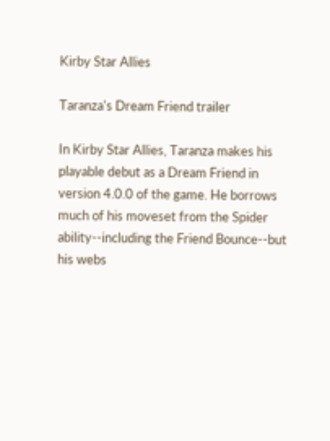Kirby Star Allies

Taranza's Dream Friend trailer

In Kirby Star Allies, Taranza makes his playable debut as a Dream Friend in version 4.0.0 of the game. He borrows much of his moveset from the Spider ability--including the Friend Bounce--but his webs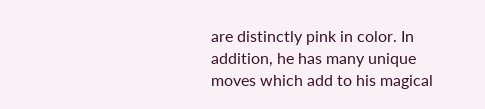are distinctly pink in color. In addition, he has many unique moves which add to his magical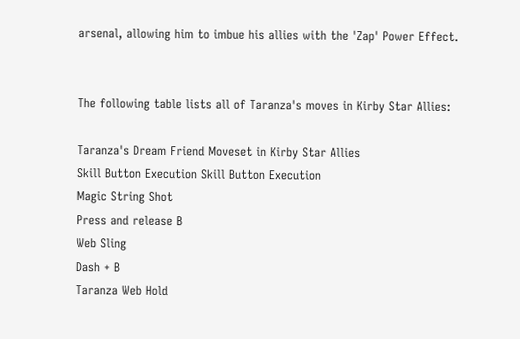arsenal, allowing him to imbue his allies with the 'Zap' Power Effect.


The following table lists all of Taranza's moves in Kirby Star Allies:

Taranza's Dream Friend Moveset in Kirby Star Allies
Skill Button Execution Skill Button Execution
Magic String Shot
Press and release B
Web Sling
Dash + B
Taranza Web Hold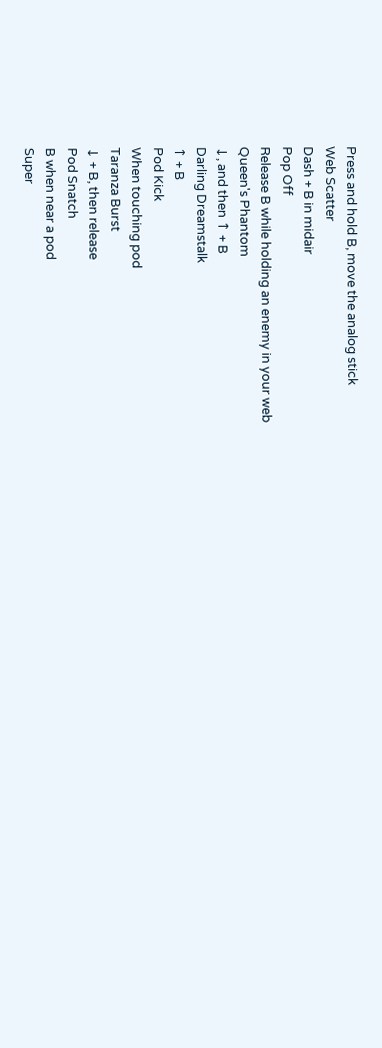Press and hold B, move the analog stick
Web Scatter
Dash + B in midair
Pop Off
Release B while holding an enemy in your web
Queen's Phantom
↓, and then ↑ + B
Darling Dreamstalk
↑ + B
Pod Kick
When touching pod
Taranza Burst
↓ + B, then release
Pod Snatch
B when near a pod
Super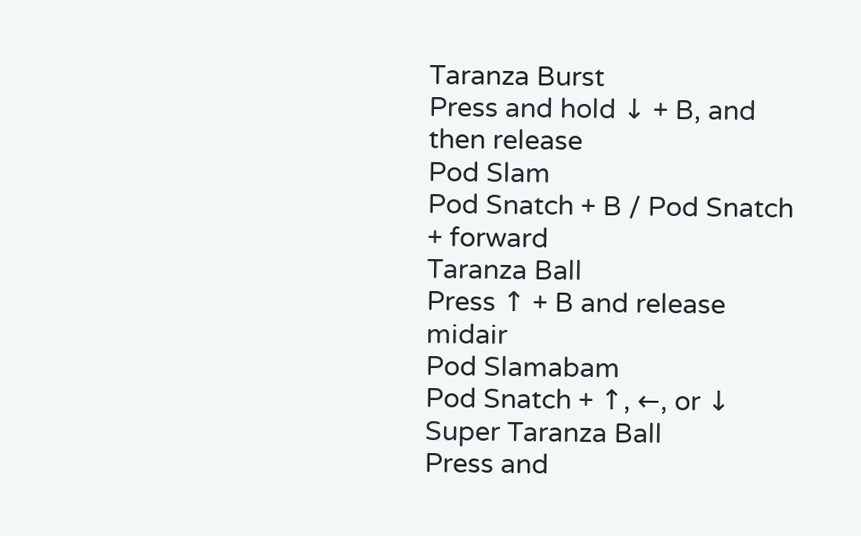Taranza Burst
Press and hold ↓ + B, and then release
Pod Slam
Pod Snatch + B / Pod Snatch + forward
Taranza Ball
Press ↑ + B and release midair
Pod Slamabam
Pod Snatch + ↑, ←, or ↓
Super Taranza Ball
Press and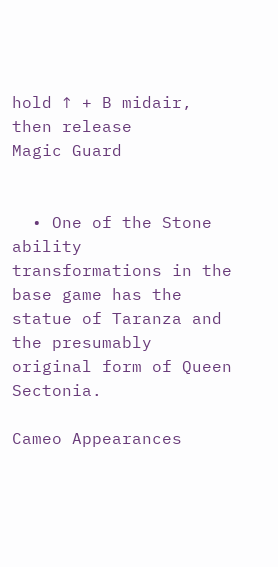hold ↑ + B midair, then release
Magic Guard


  • One of the Stone ability transformations in the base game has the statue of Taranza and the presumably original form of Queen Sectonia.

Cameo Appearances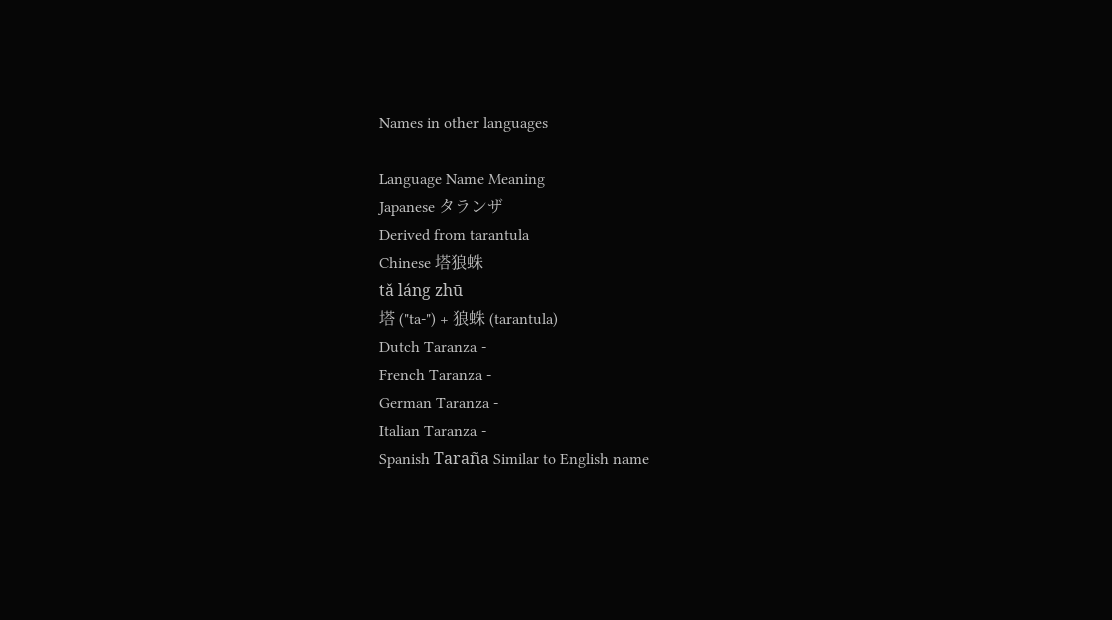Names in other languages

Language Name Meaning
Japanese タランザ
Derived from tarantula
Chinese 塔狼蛛
tǎ láng zhū
塔 ("ta-") + 狼蛛 (tarantula)
Dutch Taranza -
French Taranza -
German Taranza -
Italian Taranza -
Spanish Taraña Similar to English name